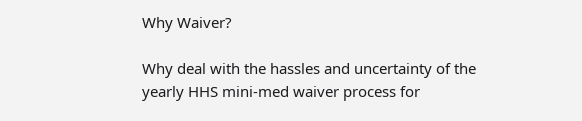Why Waiver?

Why deal with the hassles and uncertainty of the yearly HHS mini-med waiver process for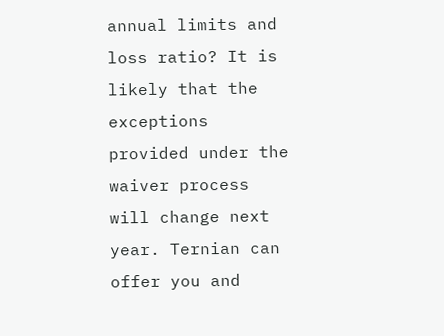annual limits and loss ratio? It is likely that the exceptions provided under the waiver process will change next year. Ternian can offer you and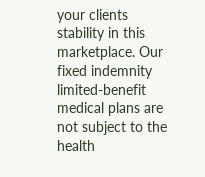your clients stability in this marketplace. Our fixed indemnity limited-benefit medical plans are not subject to the health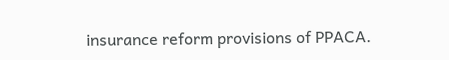insurance reform provisions of PPACA.